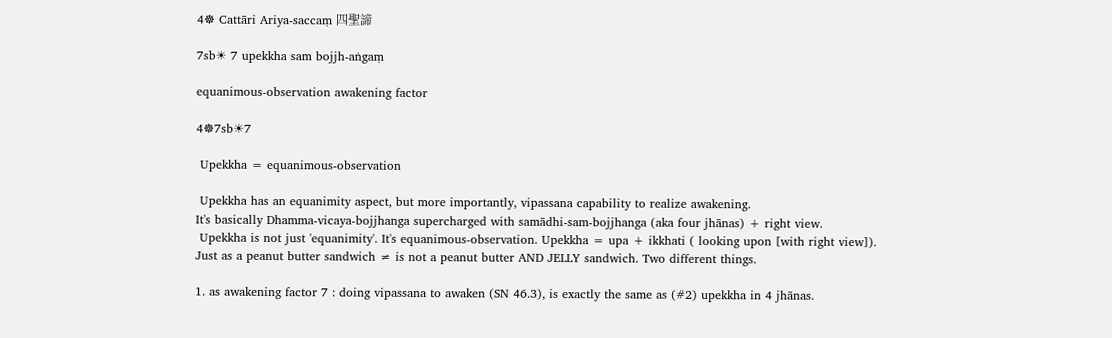4☸ Cattāri Ariya-saccaṃ 四聖諦

7sb☀ 7 upekkha sam bojjh-aṅgaṃ

equanimous-observation awakening factor

4☸7sb☀7

 Upekkha = equanimous-observation

 Upekkha has an equanimity aspect, but more importantly, vipassana capability to realize awakening.
It's basically Dhamma-vicaya-bojjhanga supercharged with samādhi-sam-bojjhanga (aka four jhānas) + right view.
 Upekkha is not just 'equanimity'. It's equanimous-observation. Upekkha = upa + ikkhati ( looking upon [with right view]).
Just as a peanut butter sandwich ≠ is not a peanut butter AND JELLY sandwich. Two different things.

1. as awakening factor 7 : doing vipassana to awaken (SN 46.3), is exactly the same as (#2) upekkha in 4 jhānas.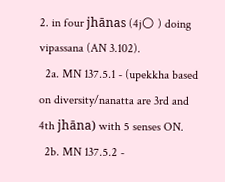2. in four jhānas (4j🌕 ) doing vipassana (AN 3.102).
  2a. MN 137.5.1 - (upekkha based on diversity/nanatta are 3rd and 4th jhāna) with 5 senses ON.
  2b. MN 137.5.2 -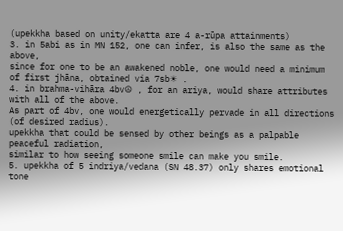(upekkha based on unity/ekatta are 4 a-rūpa attainments)
3. in 5abi as in MN 152, one can infer, is also the same as the above,
since for one to be an awakened noble, one would need a minimum of first jhāna, obtained via 7sb☀ .
4. in brahma-vihāra 4bv☮ , for an ariya, would share attributes with all of the above.
As part of 4bv, one would energetically pervade in all directions (of desired radius).
upekkha that could be sensed by other beings as a palpable peaceful radiation,
similar to how seeing someone smile can make you smile.
5. upekkha of 5 indriya/vedana (SN 48.37) only shares emotional tone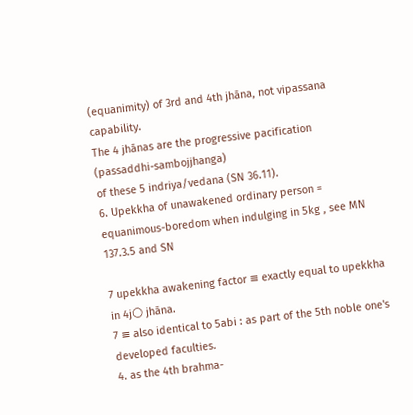(equanimity) of 3rd and 4th jhāna, not vipassana capability.
The 4 jhānas are the progressive pacification (passaddhi-sambojjhanga)
of these 5 indriya/vedana (SN 36.11).
6. Upekkha of unawakened ordinary person = equanimous-boredom when indulging in 5kg , see MN 137.3.5 and SN

7 upekkha awakening factor ≡ exactly equal to upekkha in 4j🌕 jhāna.
7 ≡ also identical to 5abi : as part of the 5th noble one's developed faculties.
4. as the 4th brahma-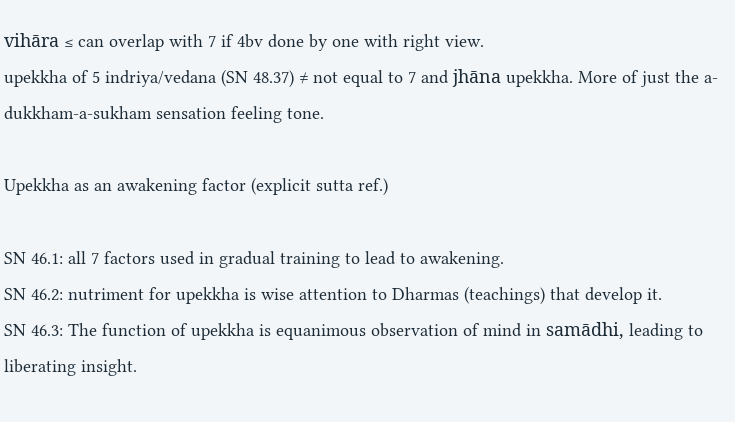vihāra ≤ can overlap with 7 if 4bv done by one with right view.
upekkha of 5 indriya/vedana (SN 48.37) ≠ not equal to 7 and jhāna upekkha. More of just the a-dukkham-a-sukham sensation feeling tone.

Upekkha as an awakening factor (explicit sutta ref.)

SN 46.1: all 7 factors used in gradual training to lead to awakening.
SN 46.2: nutriment for upekkha is wise attention to Dharmas (teachings) that develop it.
SN 46.3: The function of upekkha is equanimous observation of mind in samādhi, leading to liberating insight.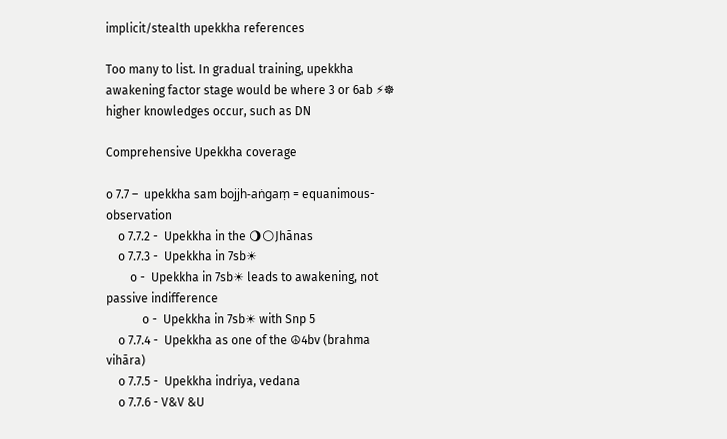implicit/stealth upekkha references

Too many to list. In gradual training, upekkha awakening factor stage would be where 3 or 6ab ⚡☸ higher knowledges occur, such as DN

Comprehensive Upekkha coverage

o 7.7 –  upekkha sam bojjh-aṅgaṃ = equanimous-observation
    o 7.7.2 -  Upekkha in the 🌖🌕Jhānas
    o 7.7.3 -  Upekkha in 7sb☀
        o -  Upekkha in 7sb☀ leads to awakening, not passive indifference
            o -  Upekkha in 7sb☀ with Snp 5
    o 7.7.4 -  Upekkha as one of the ☮4bv (brahma vihāra)
    o 7.7.5 -  Upekkha indriya, vedana
    o 7.7.6 - V&V &U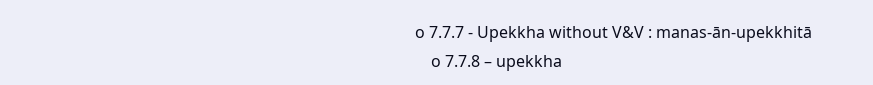o 7.7.7 - Upekkha without V&V : manas-ān-upekkhitā
    o 7.7.8 – upekkha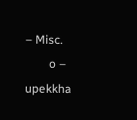– Misc.
        o – upekkha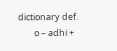dictionary def.
        o – adhi +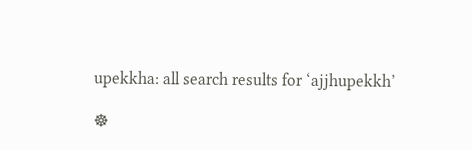upekkha: all search results for ‘ajjhupekkh’

☸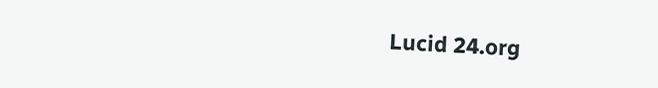Lucid 24.org